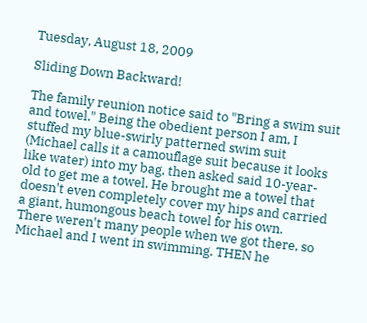Tuesday, August 18, 2009

Sliding Down Backward!

The family reunion notice said to "Bring a swim suit and towel." Being the obedient person I am, I stuffed my blue-swirly patterned swim suit (Michael calls it a camouflage suit because it looks like water) into my bag, then asked said 10-year-old to get me a towel. He brought me a towel that doesn't even completely cover my hips and carried a giant, humongous beach towel for his own.
There weren't many people when we got there, so Michael and I went in swimming. THEN he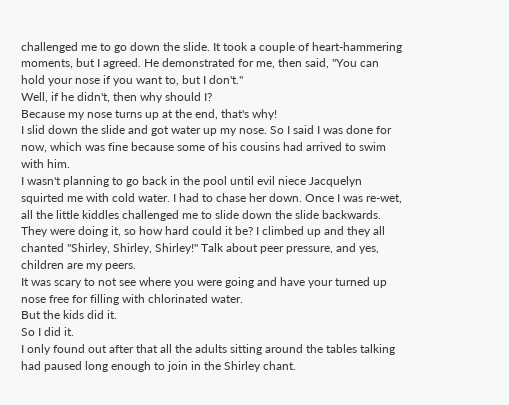challenged me to go down the slide. It took a couple of heart-hammering moments, but I agreed. He demonstrated for me, then said, "You can hold your nose if you want to, but I don't."
Well, if he didn't, then why should I?
Because my nose turns up at the end, that's why!
I slid down the slide and got water up my nose. So I said I was done for now, which was fine because some of his cousins had arrived to swim with him.
I wasn't planning to go back in the pool until evil niece Jacquelyn squirted me with cold water. I had to chase her down. Once I was re-wet, all the little kiddles challenged me to slide down the slide backwards. They were doing it, so how hard could it be? I climbed up and they all chanted "Shirley, Shirley, Shirley!" Talk about peer pressure, and yes, children are my peers.
It was scary to not see where you were going and have your turned up nose free for filling with chlorinated water.
But the kids did it.
So I did it.
I only found out after that all the adults sitting around the tables talking had paused long enough to join in the Shirley chant.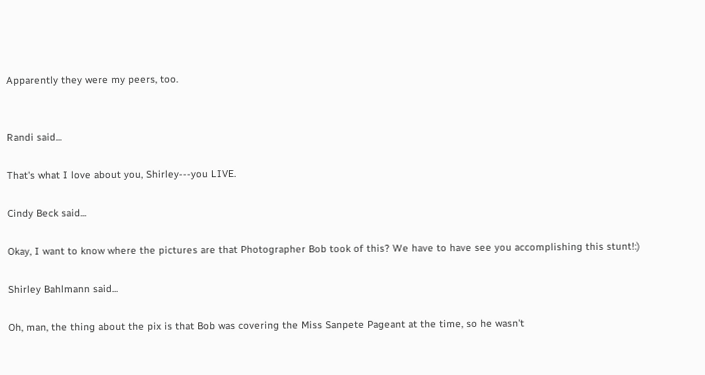Apparently they were my peers, too.


Randi said...

That's what I love about you, Shirley---you LIVE.

Cindy Beck said...

Okay, I want to know where the pictures are that Photographer Bob took of this? We have to have see you accomplishing this stunt!:)

Shirley Bahlmann said...

Oh, man, the thing about the pix is that Bob was covering the Miss Sanpete Pageant at the time, so he wasn't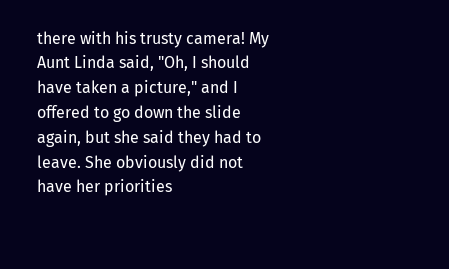there with his trusty camera! My Aunt Linda said, "Oh, I should have taken a picture," and I offered to go down the slide again, but she said they had to leave. She obviously did not have her priorities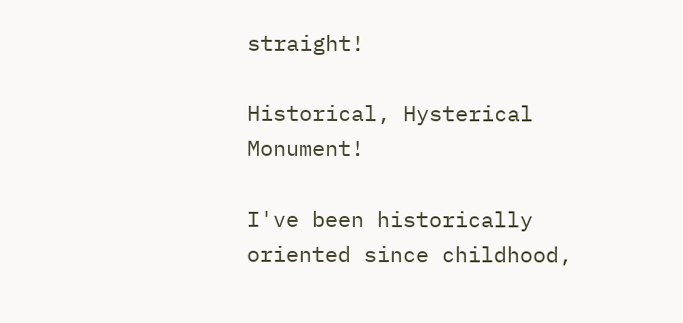straight!

Historical, Hysterical Monument!

I've been historically oriented since childhood,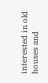interested in old houses and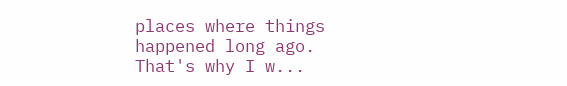places where things happened long ago. That's why I w...